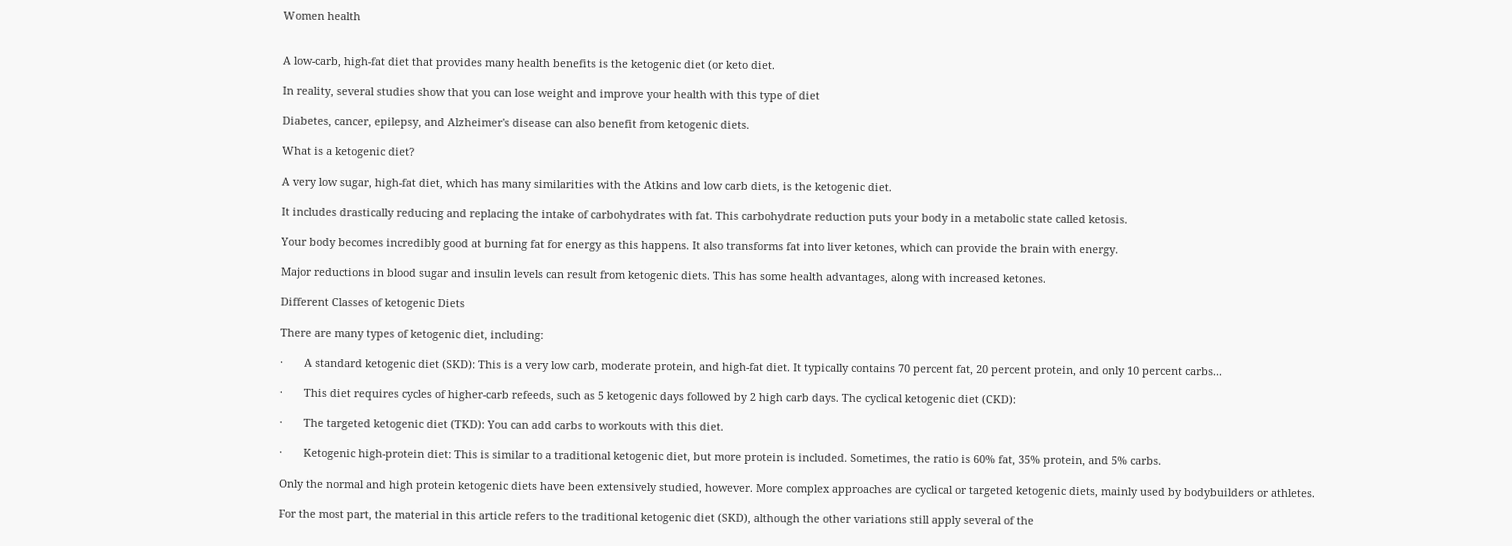Women health


A low-carb, high-fat diet that provides many health benefits is the ketogenic diet (or keto diet.

In reality, several studies show that you can lose weight and improve your health with this type of diet

Diabetes, cancer, epilepsy, and Alzheimer's disease can also benefit from ketogenic diets.

What is a ketogenic diet?

A very low sugar, high-fat diet, which has many similarities with the Atkins and low carb diets, is the ketogenic diet.

It includes drastically reducing and replacing the intake of carbohydrates with fat. This carbohydrate reduction puts your body in a metabolic state called ketosis.

Your body becomes incredibly good at burning fat for energy as this happens. It also transforms fat into liver ketones, which can provide the brain with energy.

Major reductions in blood sugar and insulin levels can result from ketogenic diets. This has some health advantages, along with increased ketones.

Different Classes of ketogenic Diets

There are many types of ketogenic diet, including:

·       A standard ketogenic diet (SKD): This is a very low carb, moderate protein, and high-fat diet. It typically contains 70 percent fat, 20 percent protein, and only 10 percent carbs...

·       This diet requires cycles of higher-carb refeeds, such as 5 ketogenic days followed by 2 high carb days. The cyclical ketogenic diet (CKD):

·       The targeted ketogenic diet (TKD): You can add carbs to workouts with this diet.

·       Ketogenic high-protein diet: This is similar to a traditional ketogenic diet, but more protein is included. Sometimes, the ratio is 60% fat, 35% protein, and 5% carbs.

Only the normal and high protein ketogenic diets have been extensively studied, however. More complex approaches are cyclical or targeted ketogenic diets, mainly used by bodybuilders or athletes.

For the most part, the material in this article refers to the traditional ketogenic diet (SKD), although the other variations still apply several of the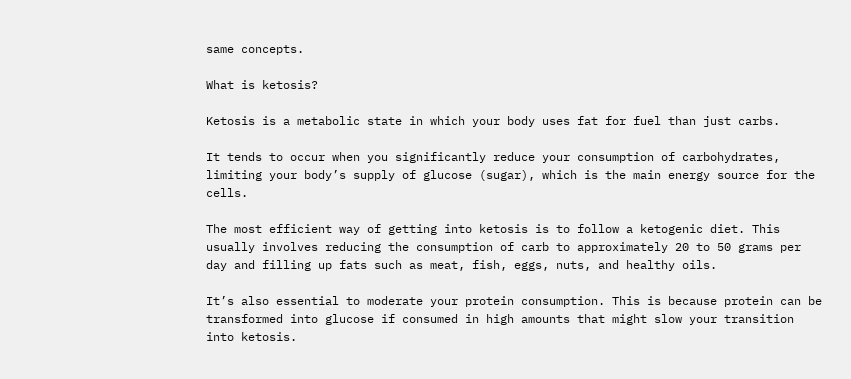same concepts.

What is ketosis?

Ketosis is a metabolic state in which your body uses fat for fuel than just carbs.

It tends to occur when you significantly reduce your consumption of carbohydrates, limiting your body’s supply of glucose (sugar), which is the main energy source for the cells.

The most efficient way of getting into ketosis is to follow a ketogenic diet. This usually involves reducing the consumption of carb to approximately 20 to 50 grams per day and filling up fats such as meat, fish, eggs, nuts, and healthy oils.

It’s also essential to moderate your protein consumption. This is because protein can be transformed into glucose if consumed in high amounts that might slow your transition into ketosis.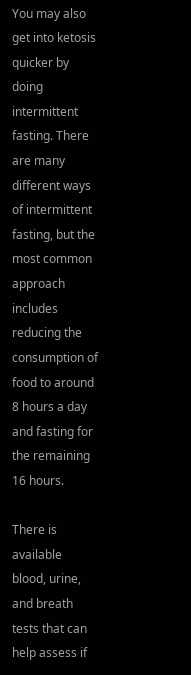You may also get into ketosis quicker by doing intermittent fasting. There are many different ways of intermittent fasting, but the most common approach includes reducing the consumption of food to around 8 hours a day and fasting for the remaining 16 hours.

There is available blood, urine, and breath tests that can help assess if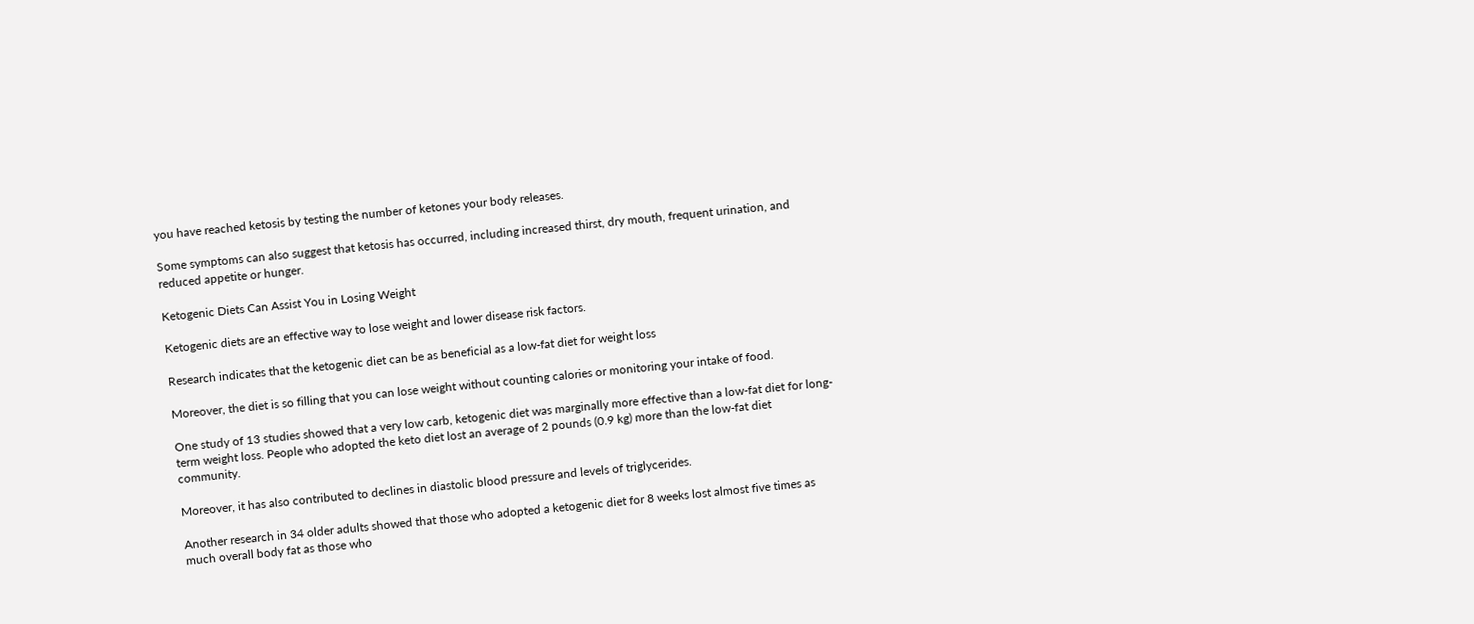you have reached ketosis by testing the number of ketones your body releases.

Some symptoms can also suggest that ketosis has occurred, including increased thirst, dry mouth, frequent urination, and reduced appetite or hunger.

Ketogenic Diets Can Assist You in Losing Weight

Ketogenic diets are an effective way to lose weight and lower disease risk factors.

Research indicates that the ketogenic diet can be as beneficial as a low-fat diet for weight loss

Moreover, the diet is so filling that you can lose weight without counting calories or monitoring your intake of food.

One study of 13 studies showed that a very low carb, ketogenic diet was marginally more effective than a low-fat diet for long-term weight loss. People who adopted the keto diet lost an average of 2 pounds (0.9 kg) more than the low-fat diet community.

Moreover, it has also contributed to declines in diastolic blood pressure and levels of triglycerides.

Another research in 34 older adults showed that those who adopted a ketogenic diet for 8 weeks lost almost five times as much overall body fat as those who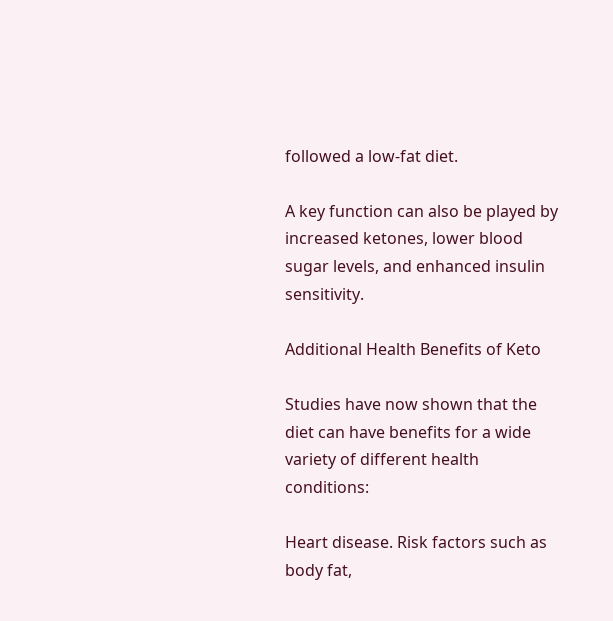followed a low-fat diet.

A key function can also be played by increased ketones, lower blood sugar levels, and enhanced insulin sensitivity.

Additional Health Benefits of Keto

Studies have now shown that the diet can have benefits for a wide variety of different health conditions:

Heart disease. Risk factors such as body fat,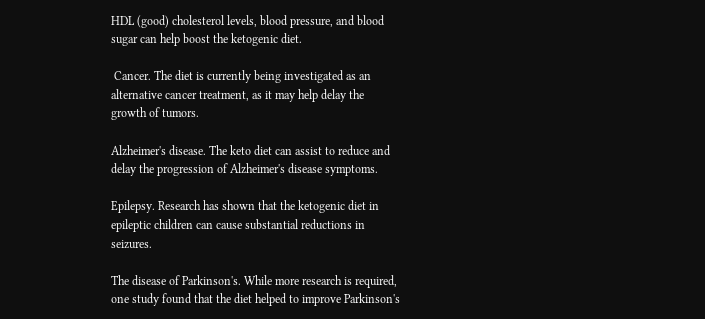HDL (good) cholesterol levels, blood pressure, and blood sugar can help boost the ketogenic diet.

 Cancer. The diet is currently being investigated as an alternative cancer treatment, as it may help delay the growth of tumors.

Alzheimer's disease. The keto diet can assist to reduce and delay the progression of Alzheimer's disease symptoms.

Epilepsy. Research has shown that the ketogenic diet in epileptic children can cause substantial reductions in seizures.

The disease of Parkinson's. While more research is required, one study found that the diet helped to improve Parkinson's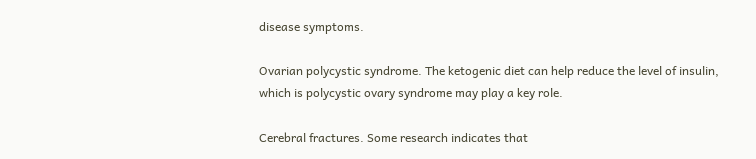disease symptoms.

Ovarian polycystic syndrome. The ketogenic diet can help reduce the level of insulin, which is polycystic ovary syndrome may play a key role.

Cerebral fractures. Some research indicates that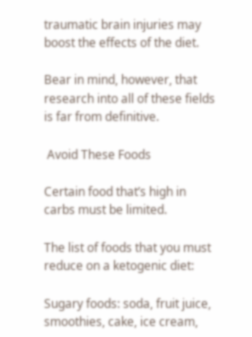traumatic brain injuries may boost the effects of the diet.

Bear in mind, however, that research into all of these fields is far from definitive.

 Avoid These Foods

Certain food that’s high in carbs must be limited.

The list of foods that you must reduce on a ketogenic diet:

Sugary foods: soda, fruit juice, smoothies, cake, ice cream,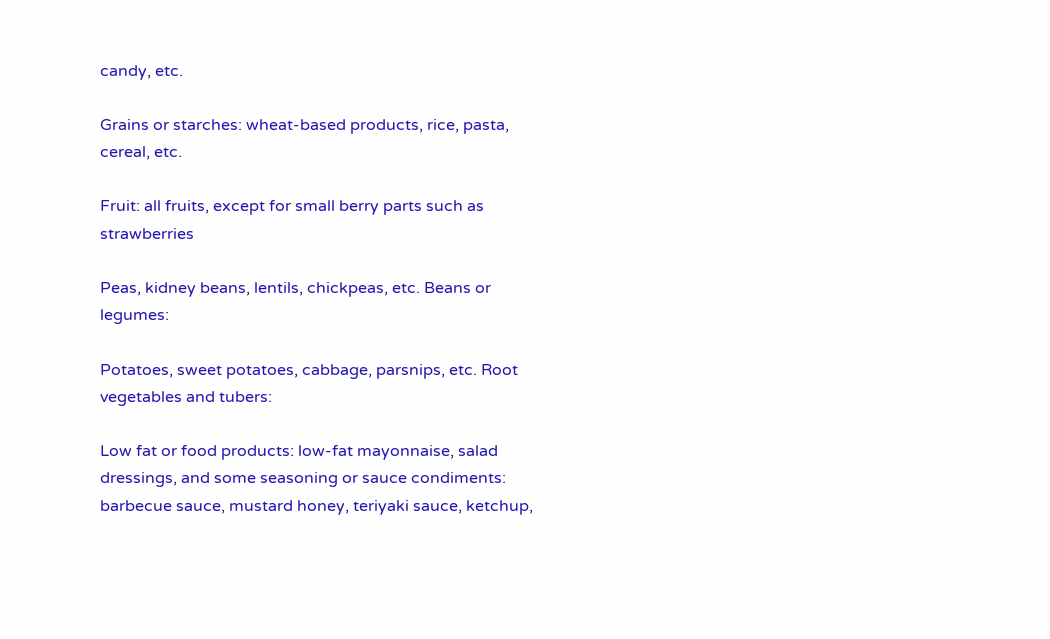candy, etc.

Grains or starches: wheat-based products, rice, pasta, cereal, etc.

Fruit: all fruits, except for small berry parts such as strawberries

Peas, kidney beans, lentils, chickpeas, etc. Beans or legumes:

Potatoes, sweet potatoes, cabbage, parsnips, etc. Root vegetables and tubers:

Low fat or food products: low-fat mayonnaise, salad dressings, and some seasoning or sauce condiments: barbecue sauce, mustard honey, teriyaki sauce, ketchup,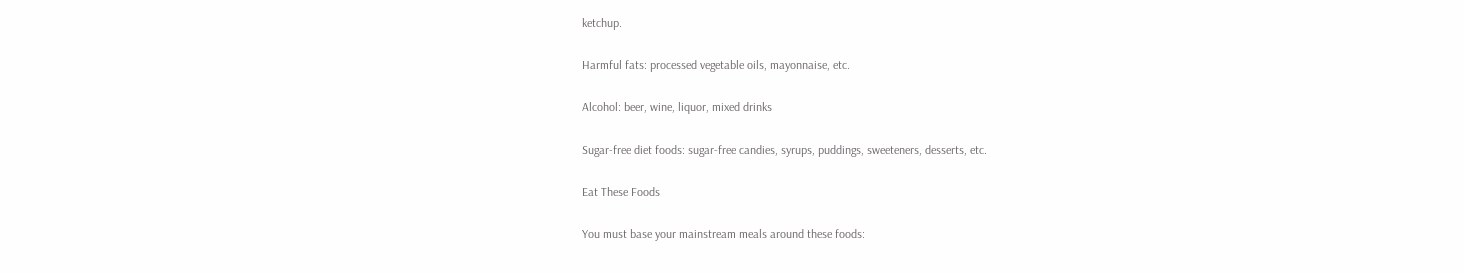ketchup.

Harmful fats: processed vegetable oils, mayonnaise, etc.

Alcohol: beer, wine, liquor, mixed drinks

Sugar-free diet foods: sugar-free candies, syrups, puddings, sweeteners, desserts, etc.

Eat These Foods

You must base your mainstream meals around these foods: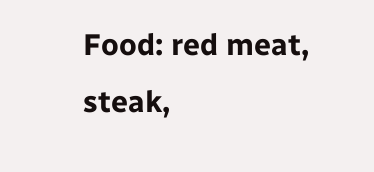Food: red meat, steak,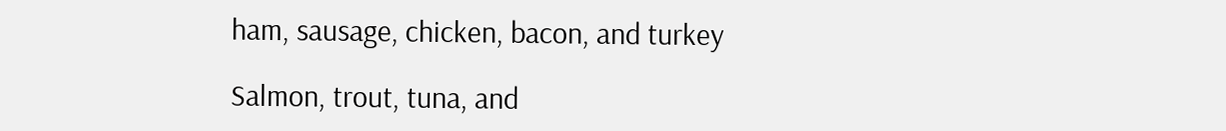ham, sausage, chicken, bacon, and turkey

Salmon, trout, tuna, and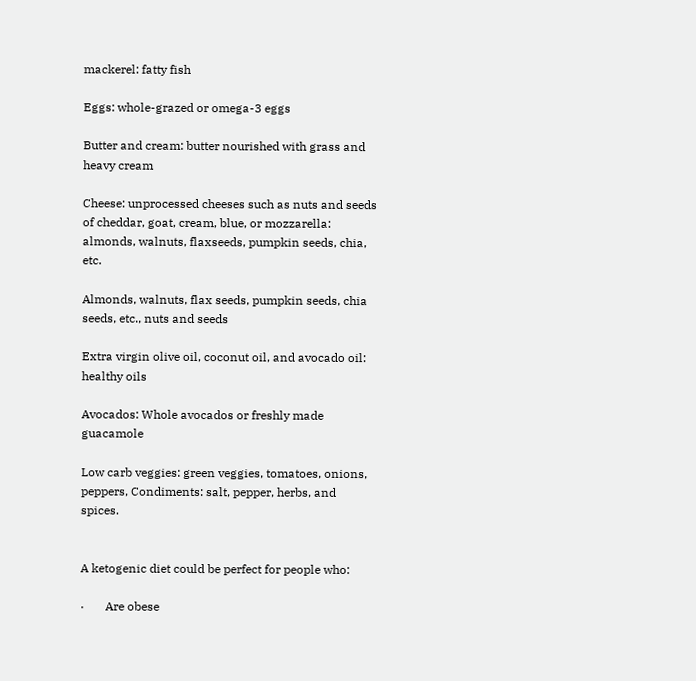mackerel: fatty fish

Eggs: whole-grazed or omega-3 eggs

Butter and cream: butter nourished with grass and heavy cream

Cheese: unprocessed cheeses such as nuts and seeds of cheddar, goat, cream, blue, or mozzarella: almonds, walnuts, flaxseeds, pumpkin seeds, chia, etc.

Almonds, walnuts, flax seeds, pumpkin seeds, chia seeds, etc., nuts and seeds

Extra virgin olive oil, coconut oil, and avocado oil: healthy oils

Avocados: Whole avocados or freshly made guacamole

Low carb veggies: green veggies, tomatoes, onions, peppers, Condiments: salt, pepper, herbs, and spices.


A ketogenic diet could be perfect for people who:

·       Are obese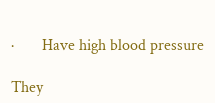·       Have high blood pressure

They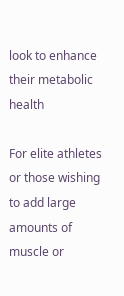look to enhance their metabolic health

For elite athletes or those wishing to add large amounts of muscle or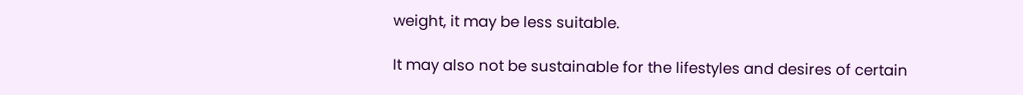weight, it may be less suitable.

It may also not be sustainable for the lifestyles and desires of certain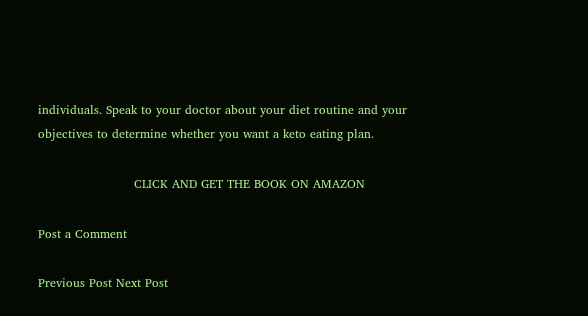individuals. Speak to your doctor about your diet routine and your objectives to determine whether you want a keto eating plan.

                        CLICK AND GET THE BOOK ON AMAZON

Post a Comment

Previous Post Next Post